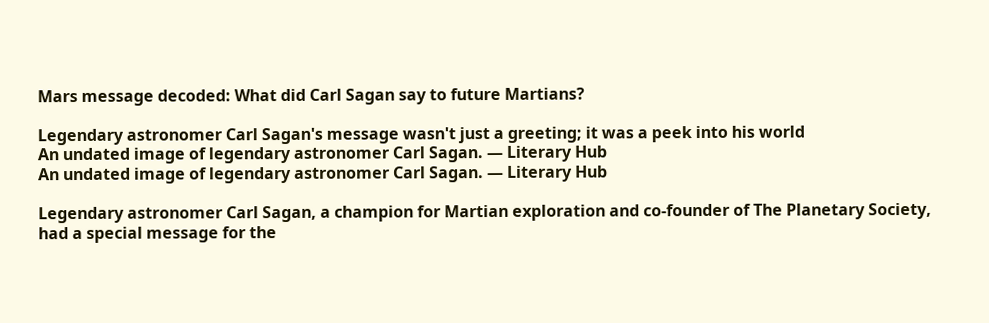Mars message decoded: What did Carl Sagan say to future Martians?

Legendary astronomer Carl Sagan's message wasn't just a greeting; it was a peek into his world
An undated image of legendary astronomer Carl Sagan. — Literary Hub
An undated image of legendary astronomer Carl Sagan. — Literary Hub

Legendary astronomer Carl Sagan, a champion for Martian exploration and co-founder of The Planetary Society, had a special message for the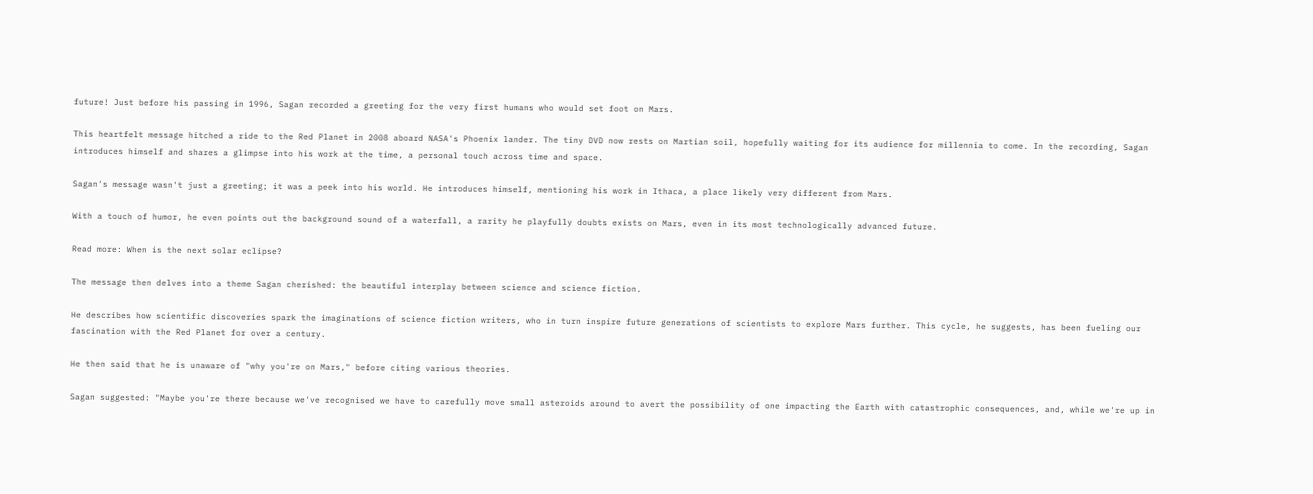future! Just before his passing in 1996, Sagan recorded a greeting for the very first humans who would set foot on Mars.

This heartfelt message hitched a ride to the Red Planet in 2008 aboard NASA's Phoenix lander. The tiny DVD now rests on Martian soil, hopefully waiting for its audience for millennia to come. In the recording, Sagan introduces himself and shares a glimpse into his work at the time, a personal touch across time and space.

Sagan's message wasn't just a greeting; it was a peek into his world. He introduces himself, mentioning his work in Ithaca, a place likely very different from Mars.

With a touch of humor, he even points out the background sound of a waterfall, a rarity he playfully doubts exists on Mars, even in its most technologically advanced future.

Read more: When is the next solar eclipse?

The message then delves into a theme Sagan cherished: the beautiful interplay between science and science fiction.

He describes how scientific discoveries spark the imaginations of science fiction writers, who in turn inspire future generations of scientists to explore Mars further. This cycle, he suggests, has been fueling our fascination with the Red Planet for over a century.

He then said that he is unaware of "why you're on Mars," before citing various theories.

Sagan suggested: "Maybe you're there because we've recognised we have to carefully move small asteroids around to avert the possibility of one impacting the Earth with catastrophic consequences, and, while we're up in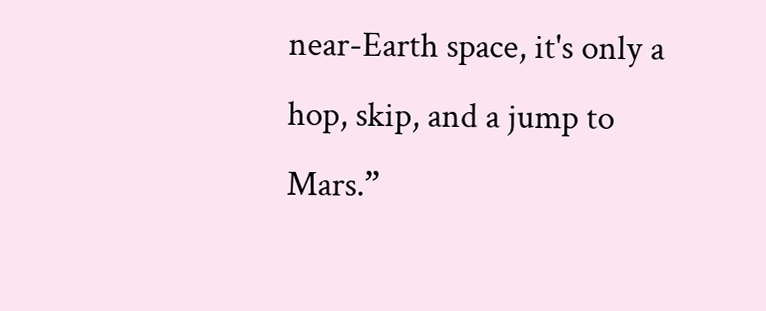near-Earth space, it's only a hop, skip, and a jump to Mars.”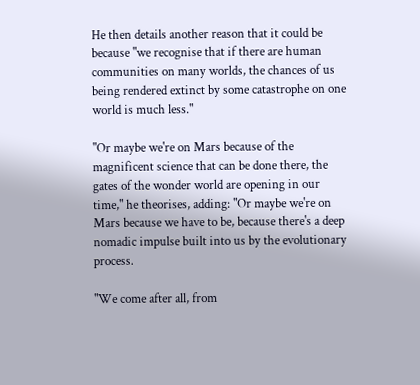He then details another reason that it could be because "we recognise that if there are human communities on many worlds, the chances of us being rendered extinct by some catastrophe on one world is much less."

"Or maybe we're on Mars because of the magnificent science that can be done there, the gates of the wonder world are opening in our time," he theorises, adding: "Or maybe we're on Mars because we have to be, because there's a deep nomadic impulse built into us by the evolutionary process.

"We come after all, from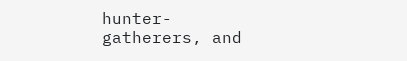hunter-gatherers, and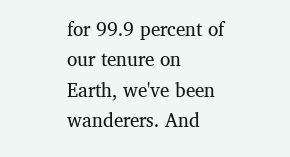for 99.9 percent of our tenure on Earth, we've been wanderers. And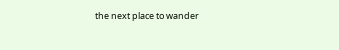the next place to wander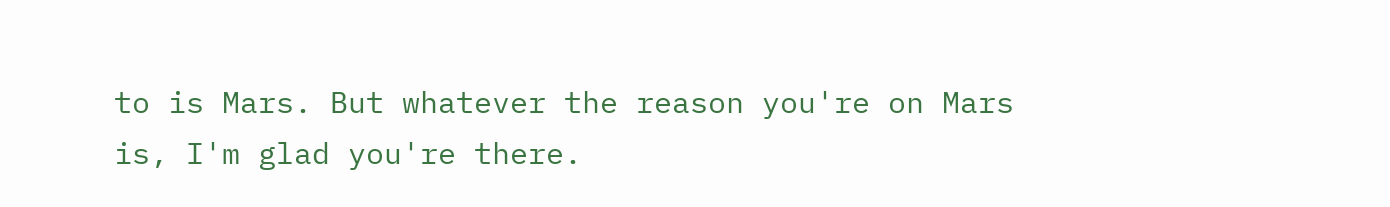to is Mars. But whatever the reason you're on Mars is, I'm glad you're there.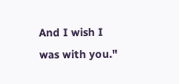And I wish I was with you."